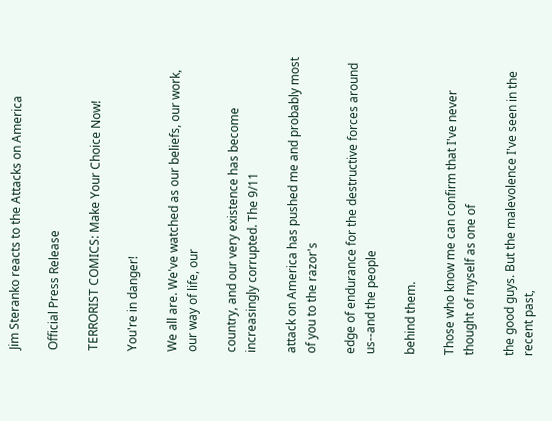Jim Steranko reacts to the Attacks on America

Official Press Release

TERRORIST COMICS: Make Your Choice Now!

You're in danger!

We all are. We've watched as our beliefs, our work, our way of life, our

country, and our very existence has become increasingly corrupted. The 9/11

attack on America has pushed me and probably most of you to the razor's

edge of endurance for the destructive forces around us--and the people

behind them.

Those who know me can confirm that I've never thought of myself as one of

the good guys. But the malevolence I've seen in the recent past,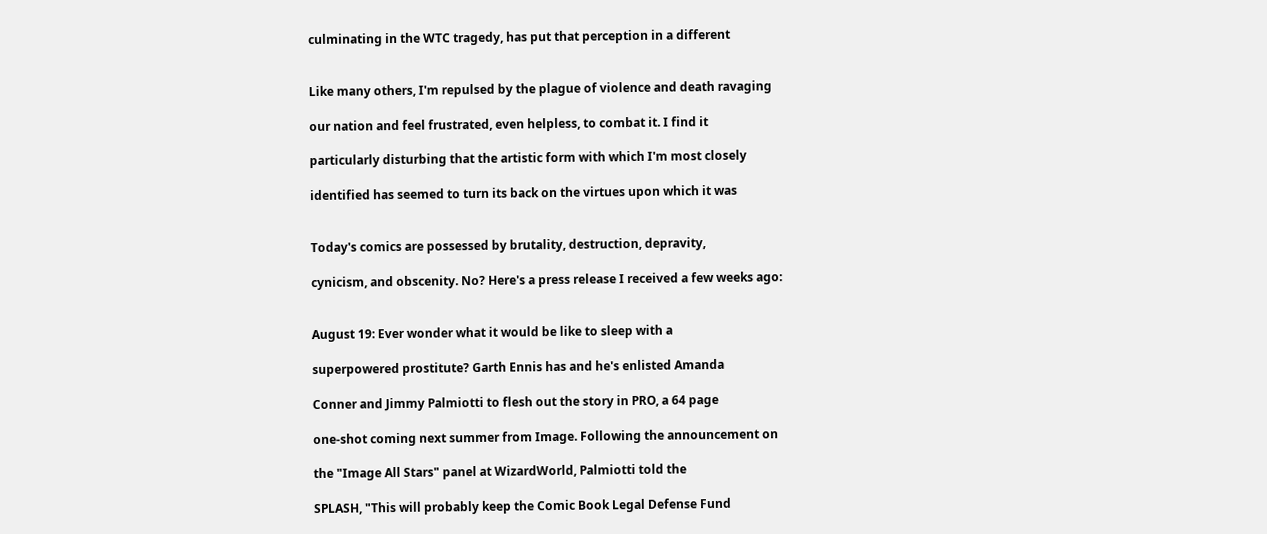culminating in the WTC tragedy, has put that perception in a different


Like many others, I'm repulsed by the plague of violence and death ravaging

our nation and feel frustrated, even helpless, to combat it. I find it

particularly disturbing that the artistic form with which I'm most closely

identified has seemed to turn its back on the virtues upon which it was


Today's comics are possessed by brutality, destruction, depravity,

cynicism, and obscenity. No? Here's a press release I received a few weeks ago:


August 19: Ever wonder what it would be like to sleep with a

superpowered prostitute? Garth Ennis has and he's enlisted Amanda

Conner and Jimmy Palmiotti to flesh out the story in PRO, a 64 page

one-shot coming next summer from Image. Following the announcement on

the "Image All Stars" panel at WizardWorld, Palmiotti told the

SPLASH, "This will probably keep the Comic Book Legal Defense Fund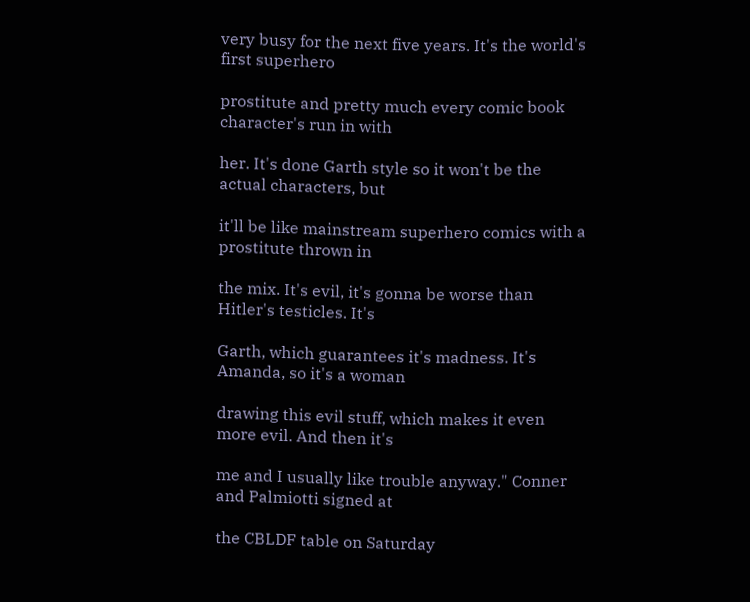very busy for the next five years. It's the world's first superhero

prostitute and pretty much every comic book character's run in with

her. It's done Garth style so it won't be the actual characters, but

it'll be like mainstream superhero comics with a prostitute thrown in

the mix. It's evil, it's gonna be worse than Hitler's testicles. It's

Garth, which guarantees it's madness. It's Amanda, so it's a woman

drawing this evil stuff, which makes it even more evil. And then it's

me and I usually like trouble anyway." Conner and Palmiotti signed at

the CBLDF table on Saturday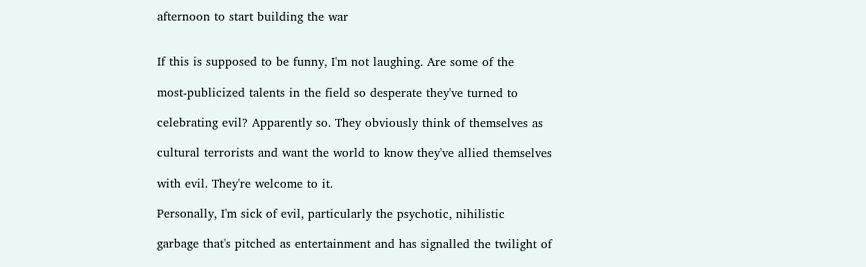afternoon to start building the war


If this is supposed to be funny, I'm not laughing. Are some of the

most-publicized talents in the field so desperate they've turned to

celebrating evil? Apparently so. They obviously think of themselves as

cultural terrorists and want the world to know they've allied themselves

with evil. They're welcome to it.

Personally, I'm sick of evil, particularly the psychotic, nihilistic

garbage that's pitched as entertainment and has signalled the twilight of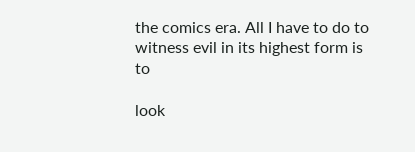the comics era. All I have to do to witness evil in its highest form is to

look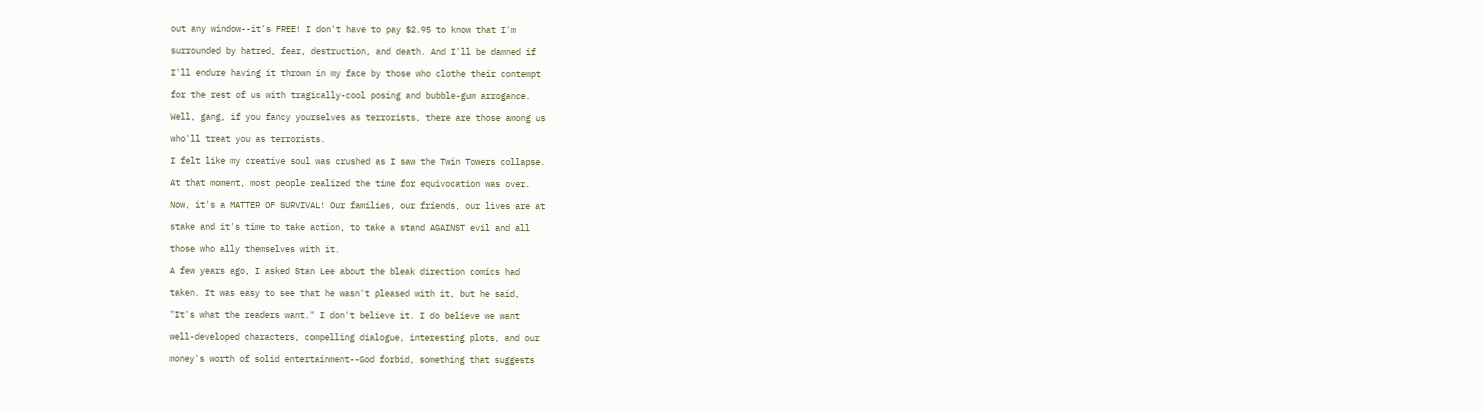out any window--it's FREE! I don't have to pay $2.95 to know that I'm

surrounded by hatred, fear, destruction, and death. And I'll be damned if

I'll endure having it thrown in my face by those who clothe their contempt

for the rest of us with tragically-cool posing and bubble-gum arrogance.

Well, gang, if you fancy yourselves as terrorists, there are those among us

who'll treat you as terrorists.

I felt like my creative soul was crushed as I saw the Twin Towers collapse.

At that moment, most people realized the time for equivocation was over.

Now, it's a MATTER OF SURVIVAL! Our families, our friends, our lives are at

stake and it's time to take action, to take a stand AGAINST evil and all

those who ally themselves with it.

A few years ago, I asked Stan Lee about the bleak direction comics had

taken. It was easy to see that he wasn't pleased with it, but he said,

"It's what the readers want." I don't believe it. I do believe we want

well-developed characters, compelling dialogue, interesting plots, and our

money's worth of solid entertainment--God forbid, something that suggests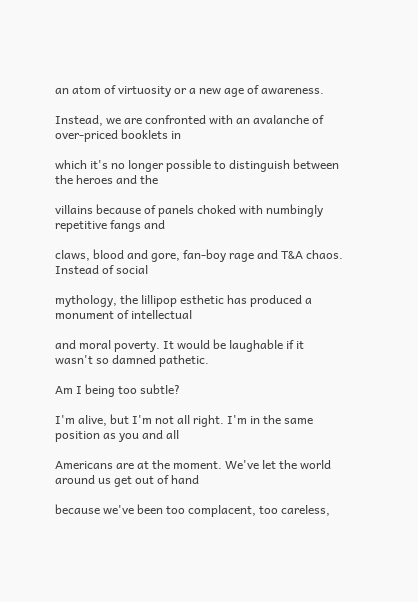an atom of virtuosity or a new age of awareness.

Instead, we are confronted with an avalanche of over-priced booklets in

which it's no longer possible to distinguish between the heroes and the

villains because of panels choked with numbingly repetitive fangs and

claws, blood and gore, fan-boy rage and T&A chaos. Instead of social

mythology, the lillipop esthetic has produced a monument of intellectual

and moral poverty. It would be laughable if it wasn't so damned pathetic.

Am I being too subtle?

I'm alive, but I'm not all right. I'm in the same position as you and all

Americans are at the moment. We've let the world around us get out of hand

because we've been too complacent, too careless,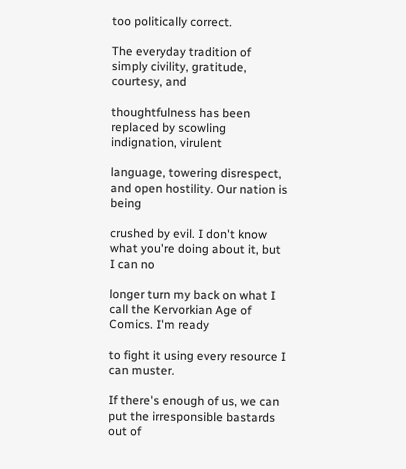too politically correct.

The everyday tradition of simply civility, gratitude, courtesy, and

thoughtfulness has been replaced by scowling indignation, virulent

language, towering disrespect, and open hostility. Our nation is being

crushed by evil. I don't know what you're doing about it, but I can no

longer turn my back on what I call the Kervorkian Age of Comics. I'm ready

to fight it using every resource I can muster.

If there's enough of us, we can put the irresponsible bastards out of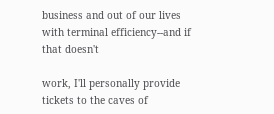business and out of our lives with terminal efficiency--and if that doesn't

work, I'll personally provide tickets to the caves of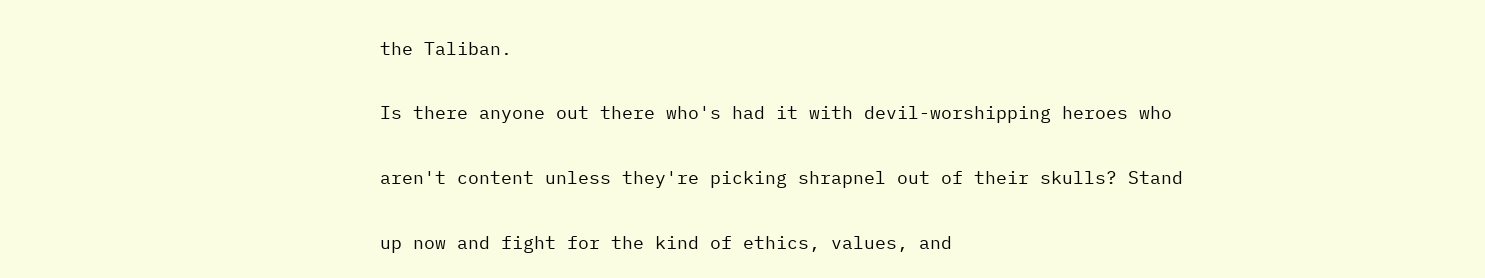the Taliban.

Is there anyone out there who's had it with devil-worshipping heroes who

aren't content unless they're picking shrapnel out of their skulls? Stand

up now and fight for the kind of ethics, values, and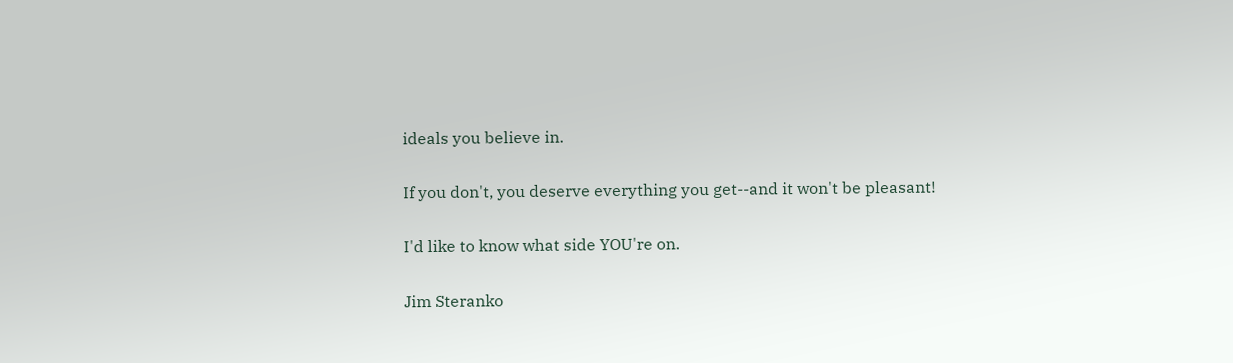ideals you believe in.

If you don't, you deserve everything you get--and it won't be pleasant!

I'd like to know what side YOU're on.

Jim Steranko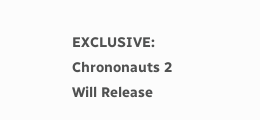EXCLUSIVE: Chrononauts 2 Will Release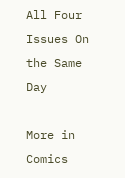All Four Issues On the Same Day

More in Comics